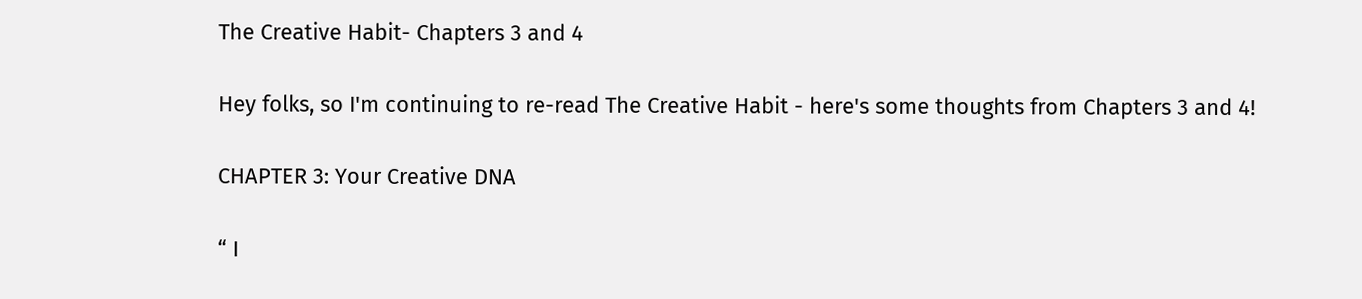The Creative Habit- Chapters 3 and 4

Hey folks, so I'm continuing to re-read The Creative Habit - here's some thoughts from Chapters 3 and 4!

CHAPTER 3: Your Creative DNA

“ I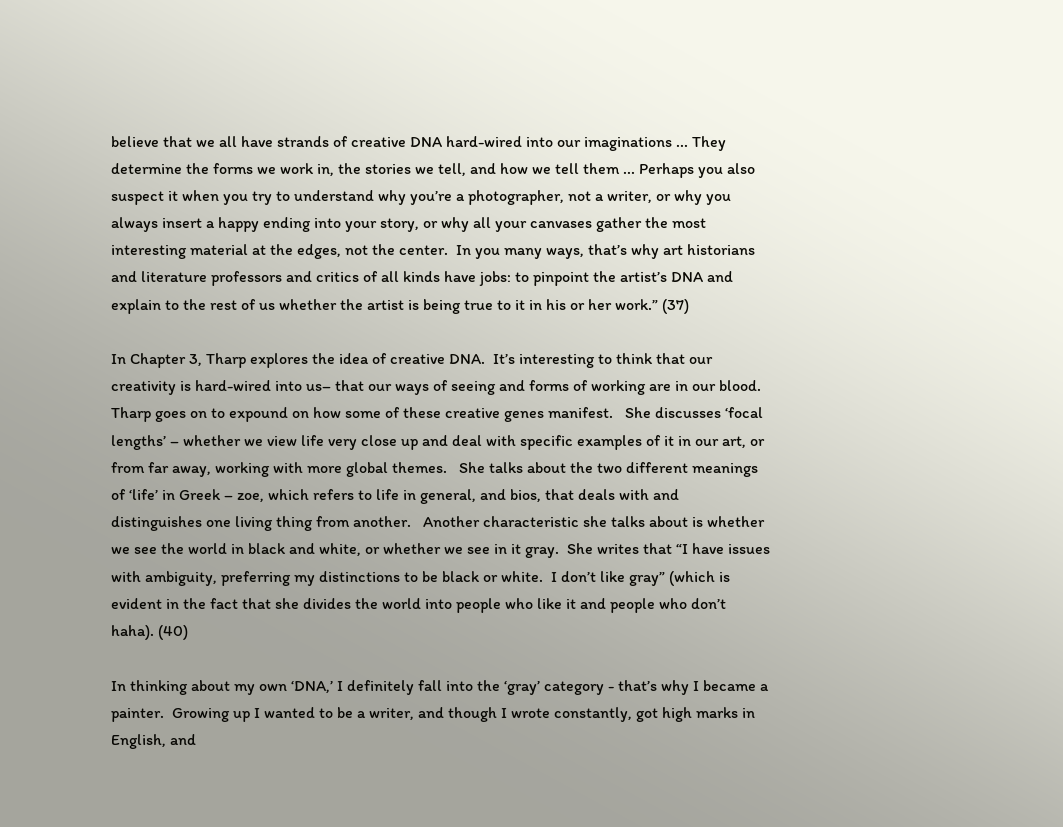believe that we all have strands of creative DNA hard-wired into our imaginations ... They determine the forms we work in, the stories we tell, and how we tell them ... Perhaps you also suspect it when you try to understand why you’re a photographer, not a writer, or why you always insert a happy ending into your story, or why all your canvases gather the most interesting material at the edges, not the center.  In you many ways, that’s why art historians and literature professors and critics of all kinds have jobs: to pinpoint the artist’s DNA and explain to the rest of us whether the artist is being true to it in his or her work.” (37)

In Chapter 3, Tharp explores the idea of creative DNA.  It’s interesting to think that our creativity is hard-wired into us– that our ways of seeing and forms of working are in our blood.  Tharp goes on to expound on how some of these creative genes manifest.   She discusses ‘focal lengths’ – whether we view life very close up and deal with specific examples of it in our art, or from far away, working with more global themes.   She talks about the two different meanings of ‘life’ in Greek – zoe, which refers to life in general, and bios, that deals with and distinguishes one living thing from another.   Another characteristic she talks about is whether we see the world in black and white, or whether we see in it gray.  She writes that “I have issues with ambiguity, preferring my distinctions to be black or white.  I don’t like gray” (which is evident in the fact that she divides the world into people who like it and people who don’t haha). (40)

In thinking about my own ‘DNA,’ I definitely fall into the ‘gray’ category - that’s why I became a painter.  Growing up I wanted to be a writer, and though I wrote constantly, got high marks in English, and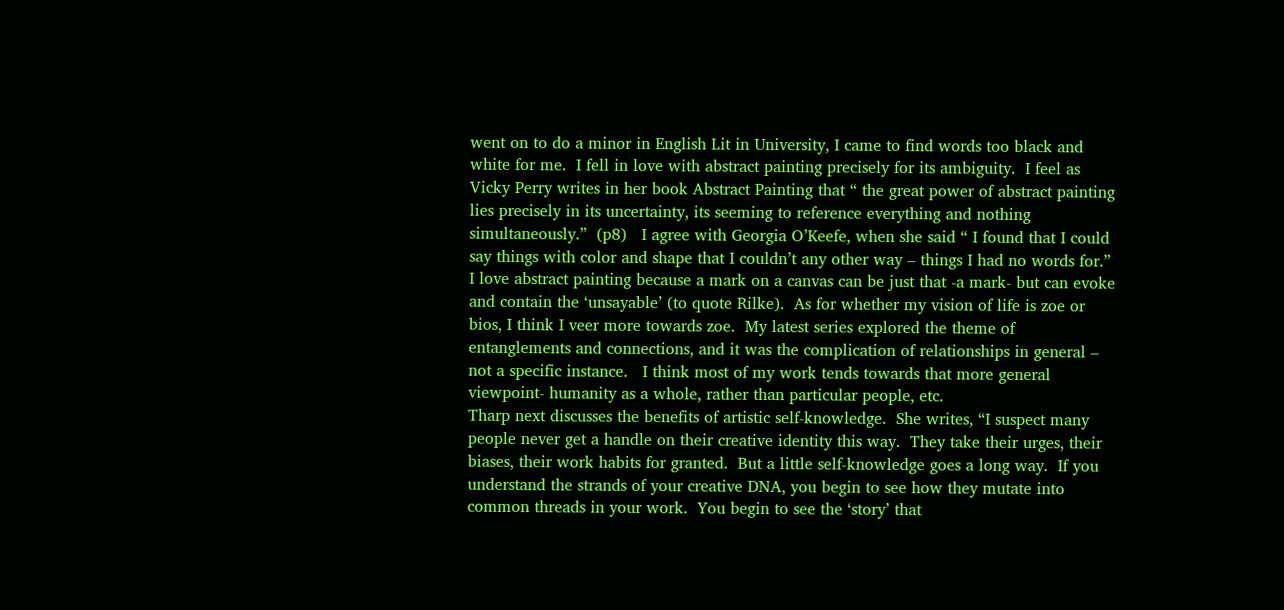went on to do a minor in English Lit in University, I came to find words too black and white for me.  I fell in love with abstract painting precisely for its ambiguity.  I feel as Vicky Perry writes in her book Abstract Painting that “ the great power of abstract painting lies precisely in its uncertainty, its seeming to reference everything and nothing simultaneously.”  (p8)   I agree with Georgia O’Keefe, when she said “ I found that I could say things with color and shape that I couldn’t any other way – things I had no words for.”  I love abstract painting because a mark on a canvas can be just that -a mark- but can evoke and contain the ‘unsayable’ (to quote Rilke).  As for whether my vision of life is zoe or bios, I think I veer more towards zoe.  My latest series explored the theme of entanglements and connections, and it was the complication of relationships in general – not a specific instance.   I think most of my work tends towards that more general viewpoint- humanity as a whole, rather than particular people, etc.
Tharp next discusses the benefits of artistic self-knowledge.  She writes, “I suspect many people never get a handle on their creative identity this way.  They take their urges, their biases, their work habits for granted.  But a little self-knowledge goes a long way.  If you understand the strands of your creative DNA, you begin to see how they mutate into common threads in your work.  You begin to see the ‘story’ that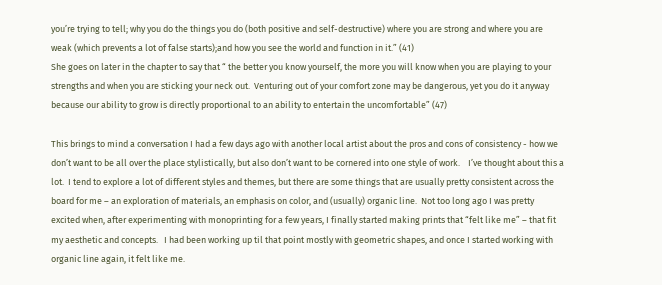you’re trying to tell; why you do the things you do (both positive and self-destructive) where you are strong and where you are weak (which prevents a lot of false starts);and how you see the world and function in it.” (41)
She goes on later in the chapter to say that “ the better you know yourself, the more you will know when you are playing to your strengths and when you are sticking your neck out.  Venturing out of your comfort zone may be dangerous, yet you do it anyway because our ability to grow is directly proportional to an ability to entertain the uncomfortable” (47)

This brings to mind a conversation I had a few days ago with another local artist about the pros and cons of consistency - how we don’t want to be all over the place stylistically, but also don’t want to be cornered into one style of work.    I’ve thought about this a lot.  I tend to explore a lot of different styles and themes, but there are some things that are usually pretty consistent across the board for me – an exploration of materials, an emphasis on color, and (usually) organic line.  Not too long ago I was pretty excited when, after experimenting with monoprinting for a few years, I finally started making prints that “felt like me” – that fit my aesthetic and concepts.   I had been working up til that point mostly with geometric shapes, and once I started working with organic line again, it felt like me.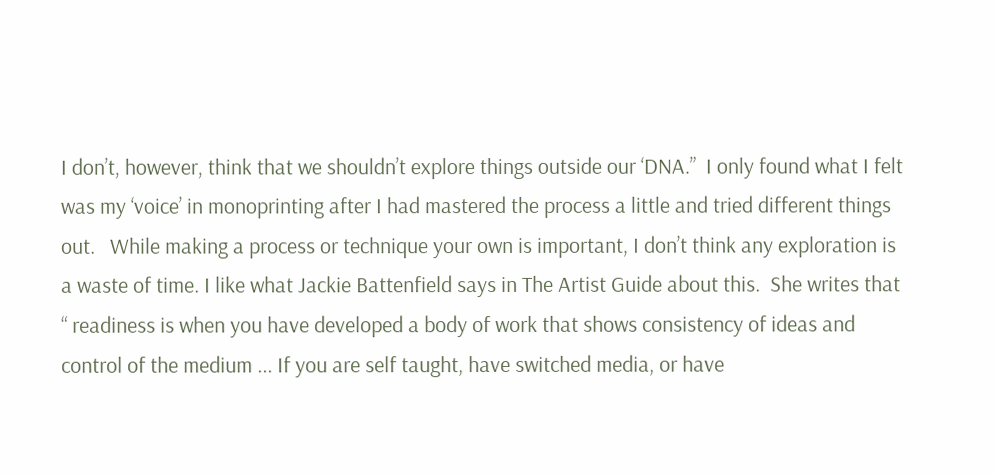I don’t, however, think that we shouldn’t explore things outside our ‘DNA.”  I only found what I felt was my ‘voice’ in monoprinting after I had mastered the process a little and tried different things out.   While making a process or technique your own is important, I don’t think any exploration is a waste of time. I like what Jackie Battenfield says in The Artist Guide about this.  She writes that “ readiness is when you have developed a body of work that shows consistency of ideas and control of the medium ... If you are self taught, have switched media, or have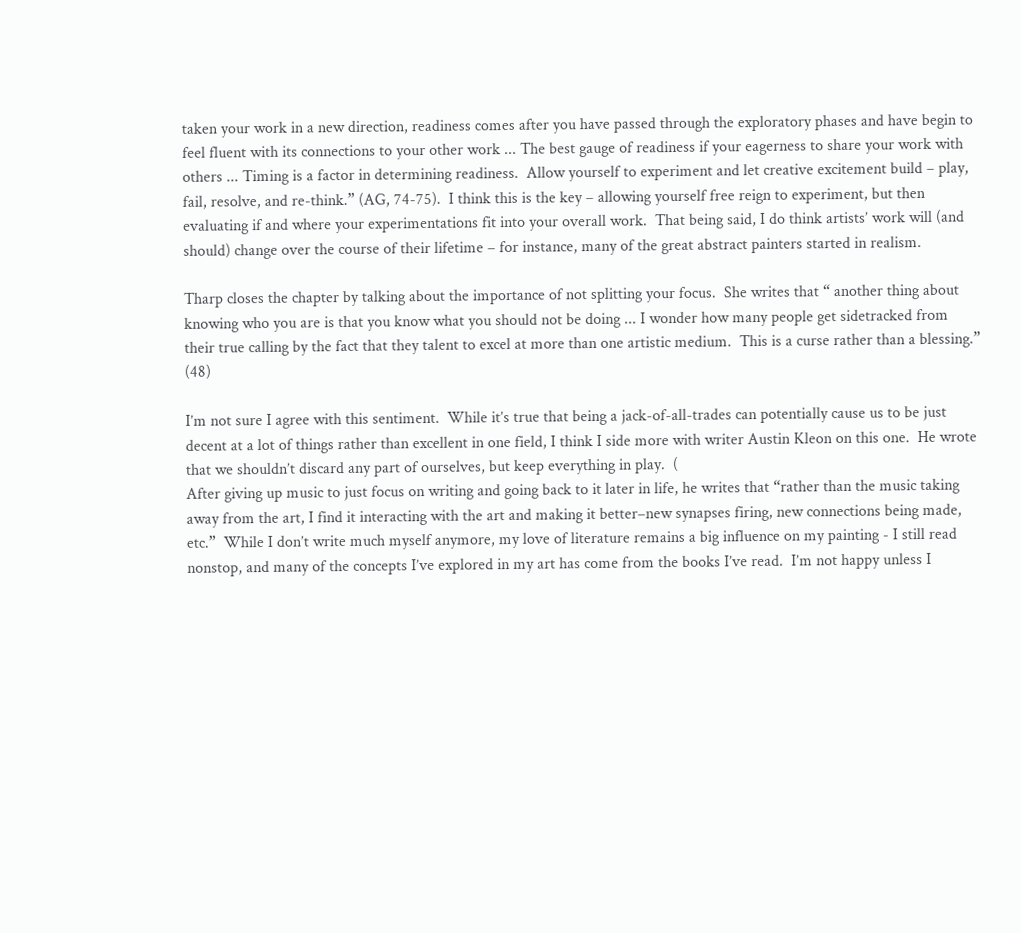taken your work in a new direction, readiness comes after you have passed through the exploratory phases and have begin to feel fluent with its connections to your other work ... The best gauge of readiness if your eagerness to share your work with others ... Timing is a factor in determining readiness.  Allow yourself to experiment and let creative excitement build – play, fail, resolve, and re-think.” (AG, 74-75).  I think this is the key – allowing yourself free reign to experiment, but then evaluating if and where your experimentations fit into your overall work.  That being said, I do think artists’ work will (and should) change over the course of their lifetime – for instance, many of the great abstract painters started in realism.

Tharp closes the chapter by talking about the importance of not splitting your focus.  She writes that “ another thing about knowing who you are is that you know what you should not be doing ... I wonder how many people get sidetracked from their true calling by the fact that they talent to excel at more than one artistic medium.  This is a curse rather than a blessing.” (48)

I’m not sure I agree with this sentiment.  While it’s true that being a jack-of-all-trades can potentially cause us to be just decent at a lot of things rather than excellent in one field, I think I side more with writer Austin Kleon on this one.  He wrote that we shouldn’t discard any part of ourselves, but keep everything in play.  (
After giving up music to just focus on writing and going back to it later in life, he writes that “rather than the music taking away from the art, I find it interacting with the art and making it better–new synapses firing, new connections being made, etc.”  While I don’t write much myself anymore, my love of literature remains a big influence on my painting - I still read nonstop, and many of the concepts I’ve explored in my art has come from the books I’ve read.  I’m not happy unless I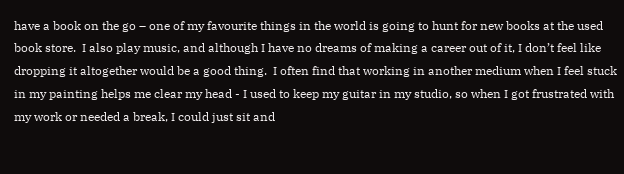have a book on the go – one of my favourite things in the world is going to hunt for new books at the used book store.  I also play music, and although I have no dreams of making a career out of it, I don’t feel like dropping it altogether would be a good thing.  I often find that working in another medium when I feel stuck in my painting helps me clear my head - I used to keep my guitar in my studio, so when I got frustrated with my work or needed a break, I could just sit and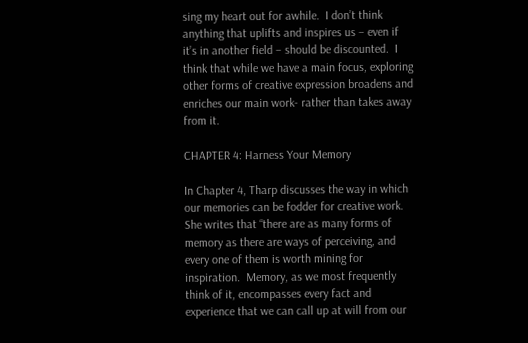sing my heart out for awhile.  I don’t think anything that uplifts and inspires us – even if it’s in another field – should be discounted.  I think that while we have a main focus, exploring other forms of creative expression broadens and enriches our main work- rather than takes away from it.

CHAPTER 4: Harness Your Memory

In Chapter 4, Tharp discusses the way in which our memories can be fodder for creative work.  She writes that “there are as many forms of memory as there are ways of perceiving, and every one of them is worth mining for inspiration.  Memory, as we most frequently think of it, encompasses every fact and experience that we can call up at will from our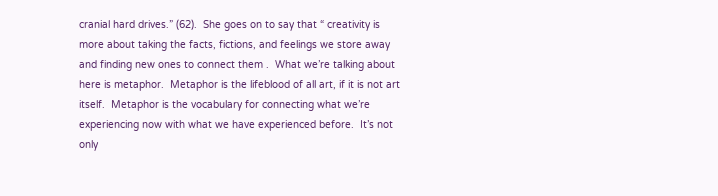cranial hard drives.” (62).  She goes on to say that “ creativity is more about taking the facts, fictions, and feelings we store away and finding new ones to connect them .  What we’re talking about here is metaphor.  Metaphor is the lifeblood of all art, if it is not art itself.  Metaphor is the vocabulary for connecting what we’re experiencing now with what we have experienced before.  It’s not only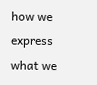how we express what we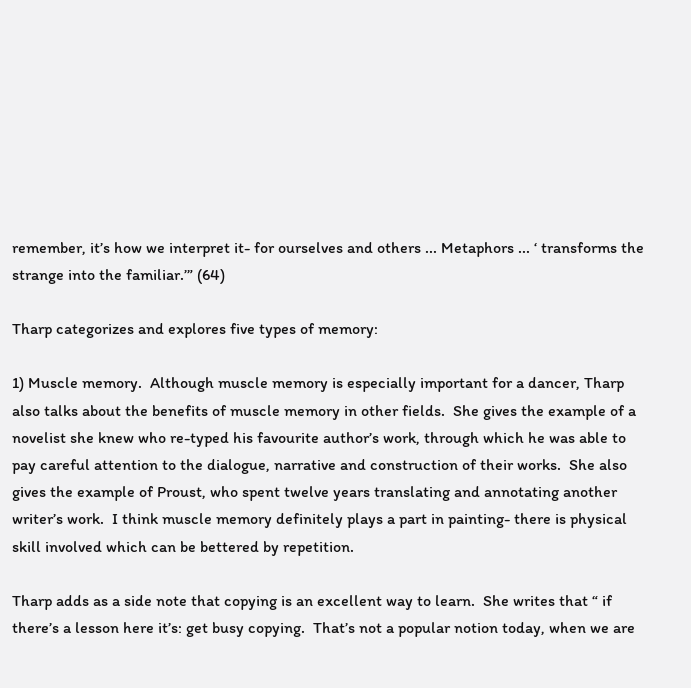remember, it’s how we interpret it- for ourselves and others ... Metaphors ... ‘ transforms the strange into the familiar.’” (64)

Tharp categorizes and explores five types of memory:

1) Muscle memory.  Although muscle memory is especially important for a dancer, Tharp also talks about the benefits of muscle memory in other fields.  She gives the example of a novelist she knew who re-typed his favourite author’s work, through which he was able to pay careful attention to the dialogue, narrative and construction of their works.  She also gives the example of Proust, who spent twelve years translating and annotating another writer’s work.  I think muscle memory definitely plays a part in painting- there is physical skill involved which can be bettered by repetition.

Tharp adds as a side note that copying is an excellent way to learn.  She writes that “ if there’s a lesson here it’s: get busy copying.  That’s not a popular notion today, when we are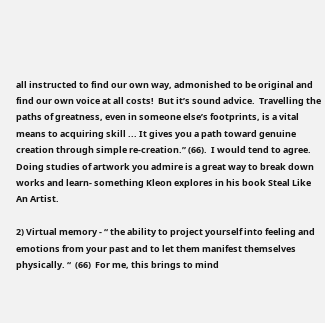all instructed to find our own way, admonished to be original and find our own voice at all costs!  But it’s sound advice.  Travelling the paths of greatness, even in someone else’s footprints, is a vital means to acquiring skill ... It gives you a path toward genuine creation through simple re-creation.” (66).  I would tend to agree.  Doing studies of artwork you admire is a great way to break down works and learn- something Kleon explores in his book Steal Like An Artist.

2) Virtual memory - “ the ability to project yourself into feeling and emotions from your past and to let them manifest themselves physically. “  (66)  For me, this brings to mind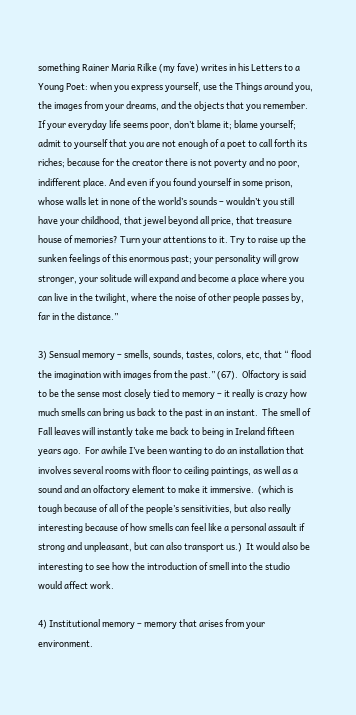something Rainer Maria Rilke (my fave) writes in his Letters to a Young Poet: when you express yourself, use the Things around you, the images from your dreams, and the objects that you remember. If your everyday life seems poor, don’t blame it; blame yourself; admit to yourself that you are not enough of a poet to call forth its riches; because for the creator there is not poverty and no poor, indifferent place. And even if you found yourself in some prison, whose walls let in none of the world’s sounds – wouldn’t you still have your childhood, that jewel beyond all price, that treasure house of memories? Turn your attentions to it. Try to raise up the sunken feelings of this enormous past; your personality will grow stronger, your solitude will expand and become a place where you can live in the twilight, where the noise of other people passes by, far in the distance.”

3) Sensual memory – smells, sounds, tastes, colors, etc, that “ flood the imagination with images from the past.” (67).  Olfactory is said to be the sense most closely tied to memory – it really is crazy how much smells can bring us back to the past in an instant.  The smell of Fall leaves will instantly take me back to being in Ireland fifteen years ago.  For awhile I’ve been wanting to do an installation that involves several rooms with floor to ceiling paintings, as well as a sound and an olfactory element to make it immersive.  (which is tough because of all of the people’s sensitivities, but also really interesting because of how smells can feel like a personal assault if strong and unpleasant, but can also transport us.)  It would also be interesting to see how the introduction of smell into the studio would affect work.

4) Institutional memory – memory that arises from your environment.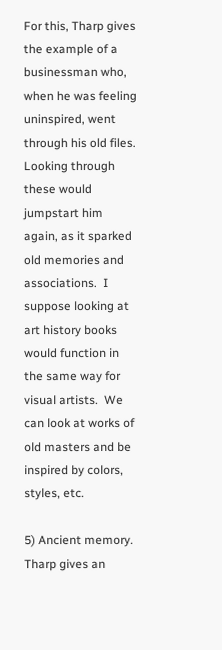For this, Tharp gives the example of a businessman who, when he was feeling uninspired, went through his old files.  Looking through these would jumpstart him again, as it sparked old memories and associations.  I suppose looking at art history books would function in the same way for visual artists.  We can look at works of old masters and be inspired by colors, styles, etc.

5) Ancient memory.  Tharp gives an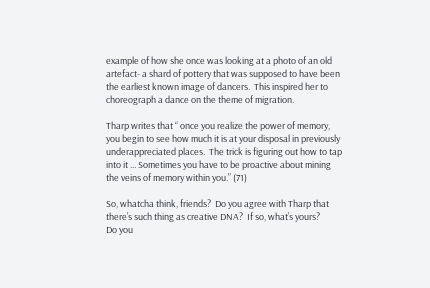example of how she once was looking at a photo of an old artefact- a shard of pottery that was supposed to have been the earliest known image of dancers.  This inspired her to choreograph a dance on the theme of migration.

Tharp writes that “ once you realize the power of memory, you begin to see how much it is at your disposal in previously underappreciated places.  The trick is figuring out how to tap into it ... Sometimes you have to be proactive about mining the veins of memory within you.” (71)

So, whatcha think, friends?  Do you agree with Tharp that there’s such thing as creative DNA?  If so, what’s yours?
Do you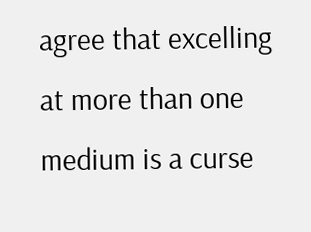agree that excelling at more than one medium is a curse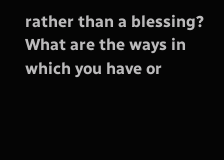rather than a blessing?
What are the ways in which you have or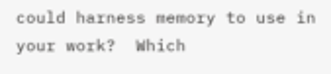could harness memory to use in your work?  Which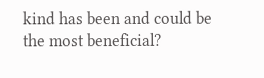kind has been and could be the most beneficial?